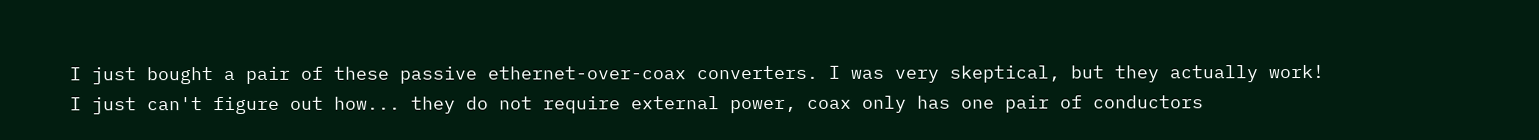I just bought a pair of these passive ethernet-over-coax converters. I was very skeptical, but they actually work! I just can't figure out how... they do not require external power, coax only has one pair of conductors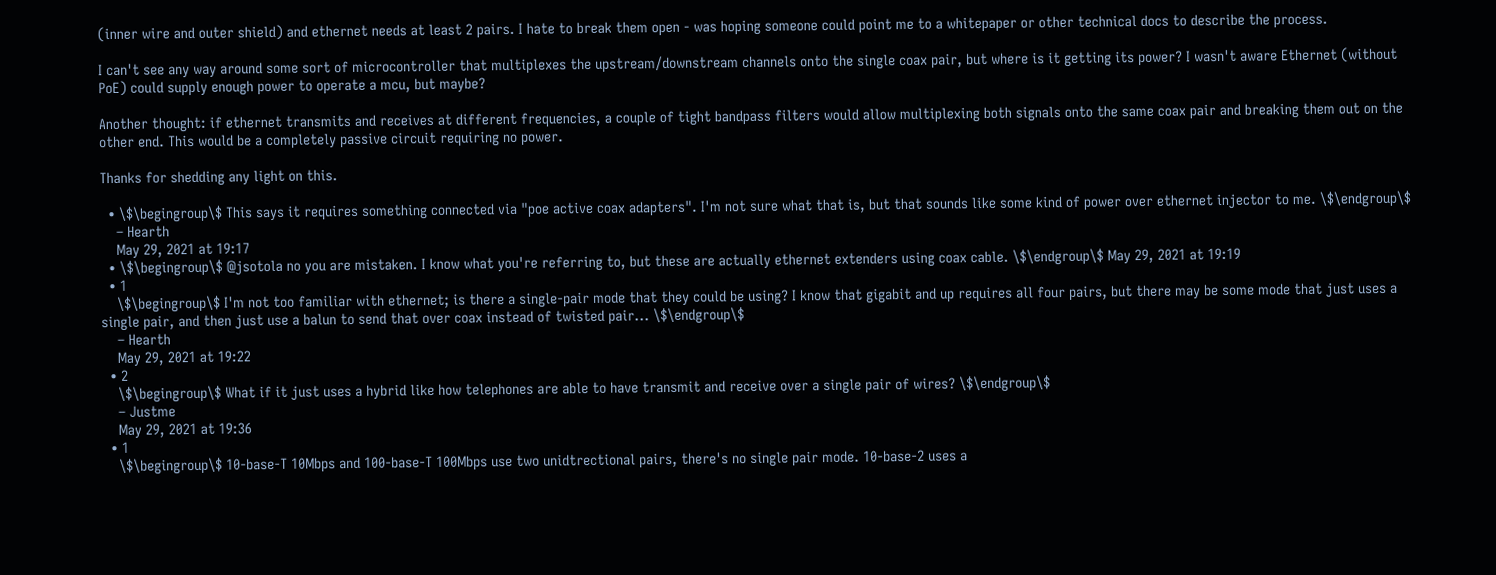(inner wire and outer shield) and ethernet needs at least 2 pairs. I hate to break them open - was hoping someone could point me to a whitepaper or other technical docs to describe the process.

I can't see any way around some sort of microcontroller that multiplexes the upstream/downstream channels onto the single coax pair, but where is it getting its power? I wasn't aware Ethernet (without PoE) could supply enough power to operate a mcu, but maybe?

Another thought: if ethernet transmits and receives at different frequencies, a couple of tight bandpass filters would allow multiplexing both signals onto the same coax pair and breaking them out on the other end. This would be a completely passive circuit requiring no power.

Thanks for shedding any light on this.

  • \$\begingroup\$ This says it requires something connected via "poe active coax adapters". I'm not sure what that is, but that sounds like some kind of power over ethernet injector to me. \$\endgroup\$
    – Hearth
    May 29, 2021 at 19:17
  • \$\begingroup\$ @jsotola no you are mistaken. I know what you're referring to, but these are actually ethernet extenders using coax cable. \$\endgroup\$ May 29, 2021 at 19:19
  • 1
    \$\begingroup\$ I'm not too familiar with ethernet; is there a single-pair mode that they could be using? I know that gigabit and up requires all four pairs, but there may be some mode that just uses a single pair, and then just use a balun to send that over coax instead of twisted pair... \$\endgroup\$
    – Hearth
    May 29, 2021 at 19:22
  • 2
    \$\begingroup\$ What if it just uses a hybrid like how telephones are able to have transmit and receive over a single pair of wires? \$\endgroup\$
    – Justme
    May 29, 2021 at 19:36
  • 1
    \$\begingroup\$ 10-base-T 10Mbps and 100-base-T 100Mbps use two unidtrectional pairs, there's no single pair mode. 10-base-2 uses a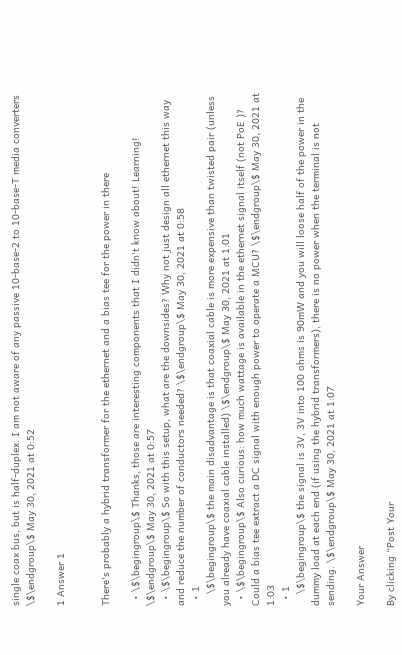single coax bus, but is half-duplex. I am not aware of any passive 10-base-2 to 10-base-T media converters \$\endgroup\$ May 30, 2021 at 0:52

1 Answer 1


There's probably a hybrid transformer for the ethernet and a bias tee for the power in there

  • \$\begingroup\$ Thanks, those are interesting components that I didn't know about! Learning! \$\endgroup\$ May 30, 2021 at 0:57
  • \$\begingroup\$ So with this setup, what are the downsides? Why not just design all ethernet this way and reduce the number of conductors needed? \$\endgroup\$ May 30, 2021 at 0:58
  • 1
    \$\begingroup\$ the main disadvantage is that coaxial cable is more expensive than twisted pair (unless you already have coaxial cable installed) \$\endgroup\$ May 30, 2021 at 1:01
  • \$\begingroup\$ Also curious: how much wattage is available in the ethernet signal itself (not PoE )? Could a bias tee extract a DC signal with enough power to operate a MCU? \$\endgroup\$ May 30, 2021 at 1:03
  • 1
    \$\begingroup\$ the signal is 3V, 3V into 100 ohms is 90mW and you will loose half of the power in the dummy load at each end (if using the hybrid transformers), there is no power when the terminal is not sending. \$\endgroup\$ May 30, 2021 at 1:07

Your Answer

By clicking “Post Your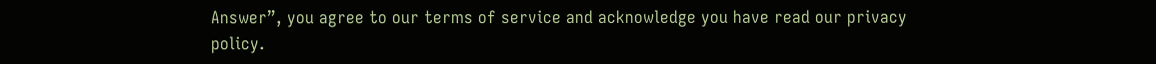Answer”, you agree to our terms of service and acknowledge you have read our privacy policy.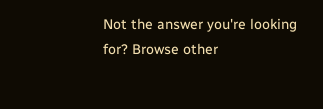Not the answer you're looking for? Browse other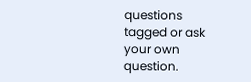questions tagged or ask your own question.